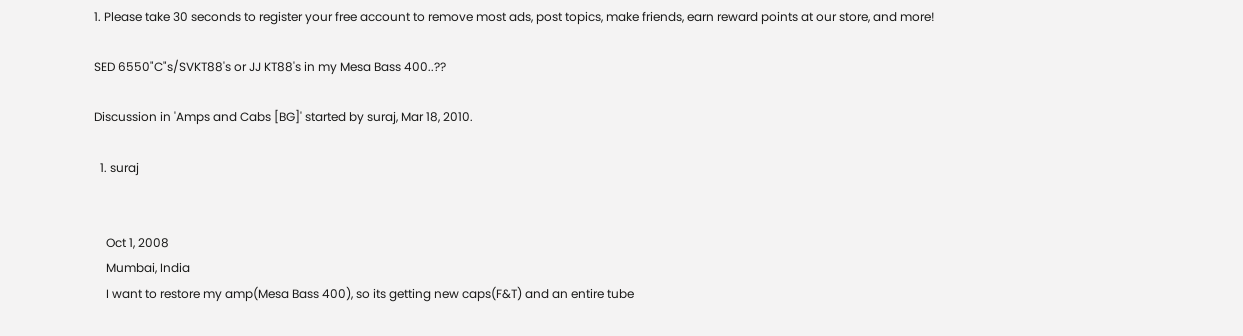1. Please take 30 seconds to register your free account to remove most ads, post topics, make friends, earn reward points at our store, and more!

SED 6550"C"s/SVKT88's or JJ KT88's in my Mesa Bass 400..??

Discussion in 'Amps and Cabs [BG]' started by suraj, Mar 18, 2010.

  1. suraj


    Oct 1, 2008
    Mumbai, India
    I want to restore my amp(Mesa Bass 400), so its getting new caps(F&T) and an entire tube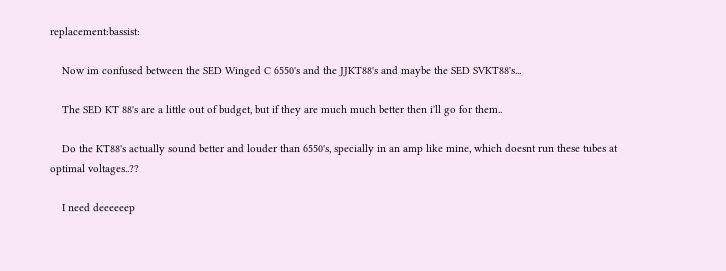replacement:bassist:

    Now im confused between the SED Winged C 6550's and the JJKT88's and maybe the SED SVKT88's...

    The SED KT 88's are a little out of budget, but if they are much much better then i'll go for them..

    Do the KT88's actually sound better and louder than 6550's, specially in an amp like mine, which doesnt run these tubes at optimal voltages..??

    I need deeeeeep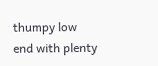thumpy low end with plenty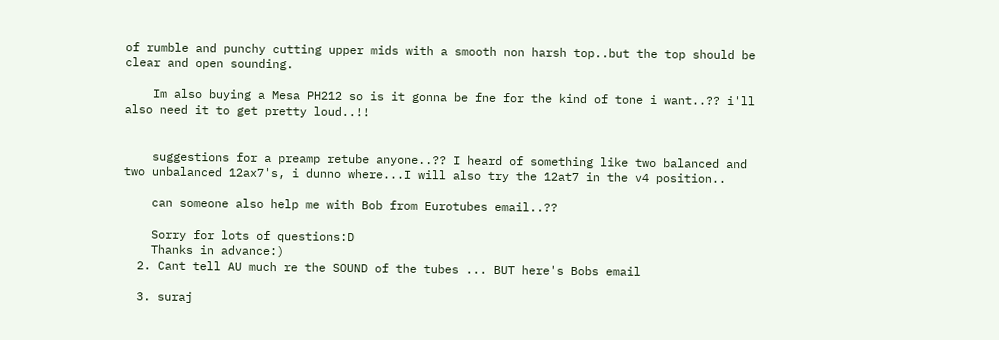of rumble and punchy cutting upper mids with a smooth non harsh top..but the top should be clear and open sounding.

    Im also buying a Mesa PH212 so is it gonna be fne for the kind of tone i want..?? i'll also need it to get pretty loud..!!


    suggestions for a preamp retube anyone..?? I heard of something like two balanced and two unbalanced 12ax7's, i dunno where...I will also try the 12at7 in the v4 position..

    can someone also help me with Bob from Eurotubes email..??

    Sorry for lots of questions:D
    Thanks in advance:)
  2. Cant tell AU much re the SOUND of the tubes ... BUT here's Bobs email

  3. suraj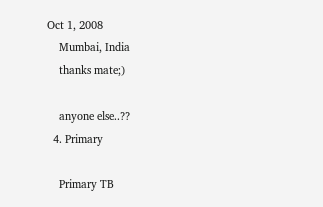Oct 1, 2008
    Mumbai, India
    thanks mate;)

    anyone else..??
  4. Primary

    Primary TB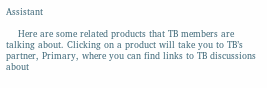Assistant

    Here are some related products that TB members are talking about. Clicking on a product will take you to TB’s partner, Primary, where you can find links to TB discussions about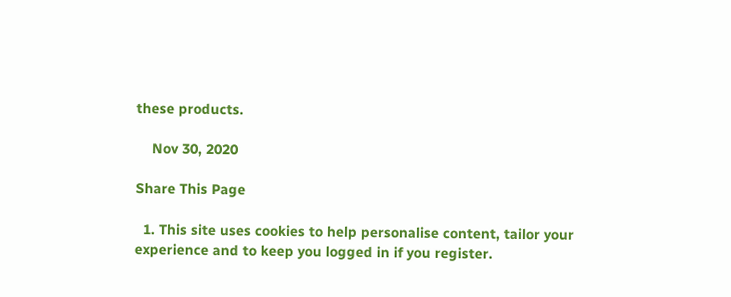these products.

    Nov 30, 2020

Share This Page

  1. This site uses cookies to help personalise content, tailor your experience and to keep you logged in if you register.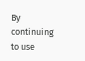By continuing to use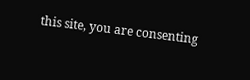this site, you are consenting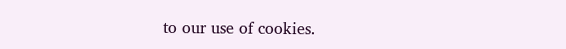to our use of cookies.